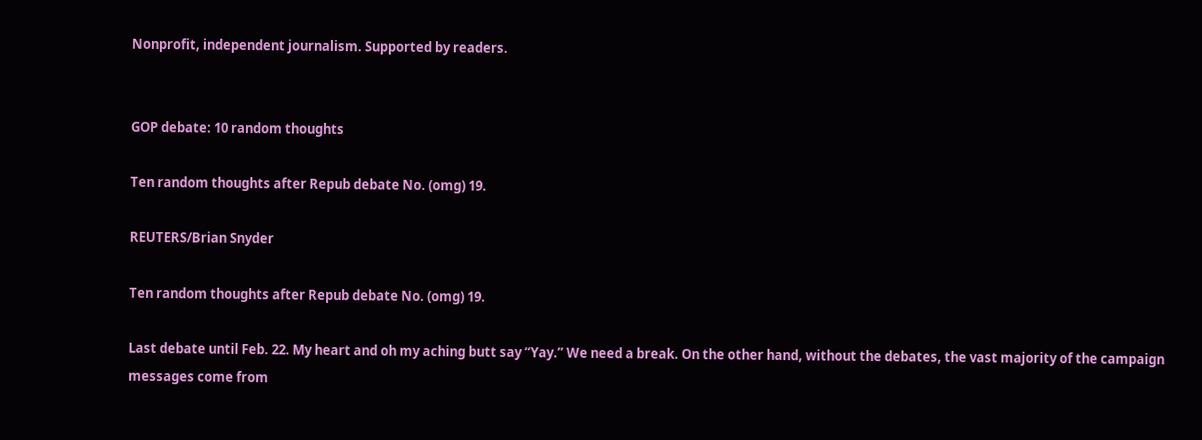Nonprofit, independent journalism. Supported by readers.


GOP debate: 10 random thoughts

Ten random thoughts after Repub debate No. (omg) 19.

REUTERS/Brian Snyder

Ten random thoughts after Repub debate No. (omg) 19.

Last debate until Feb. 22. My heart and oh my aching butt say “Yay.” We need a break. On the other hand, without the debates, the vast majority of the campaign messages come from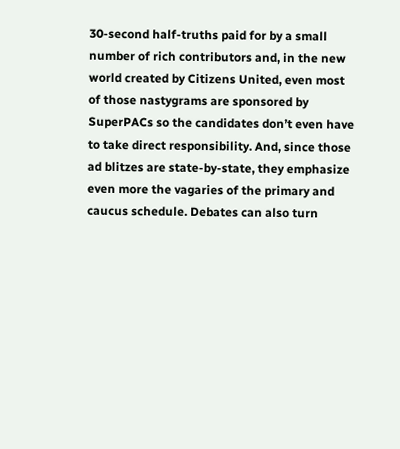30-second half-truths paid for by a small number of rich contributors and, in the new world created by Citizens United, even most of those nastygrams are sponsored by SuperPACs so the candidates don’t even have to take direct responsibility. And, since those ad blitzes are state-by-state, they emphasize even more the vagaries of the primary and caucus schedule. Debates can also turn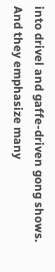into drivel and gaffe-driven gong shows. And they emphasize many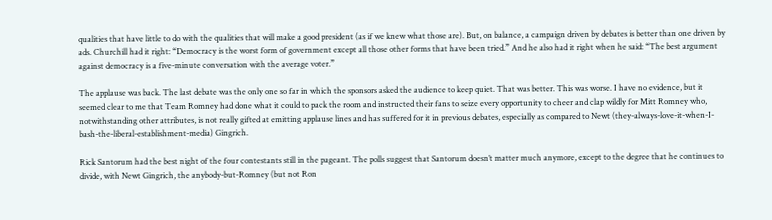qualities that have little to do with the qualities that will make a good president (as if we knew what those are). But, on balance, a campaign driven by debates is better than one driven by ads. Churchill had it right: “Democracy is the worst form of government except all those other forms that have been tried.” And he also had it right when he said: “The best argument against democracy is a five-minute conversation with the average voter.”

The applause was back. The last debate was the only one so far in which the sponsors asked the audience to keep quiet. That was better. This was worse. I have no evidence, but it seemed clear to me that Team Romney had done what it could to pack the room and instructed their fans to seize every opportunity to cheer and clap wildly for Mitt Romney who, notwithstanding other attributes, is not really gifted at emitting applause lines and has suffered for it in previous debates, especially as compared to Newt (they-always-love-it-when-I-bash-the-liberal-establishment-media) Gingrich.

Rick Santorum had the best night of the four contestants still in the pageant. The polls suggest that Santorum doesn’t matter much anymore, except to the degree that he continues to divide, with Newt Gingrich, the anybody-but-Romney (but not Ron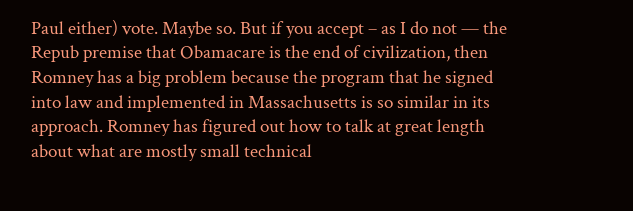Paul either) vote. Maybe so. But if you accept – as I do not — the Repub premise that Obamacare is the end of civilization, then Romney has a big problem because the program that he signed into law and implemented in Massachusetts is so similar in its approach. Romney has figured out how to talk at great length about what are mostly small technical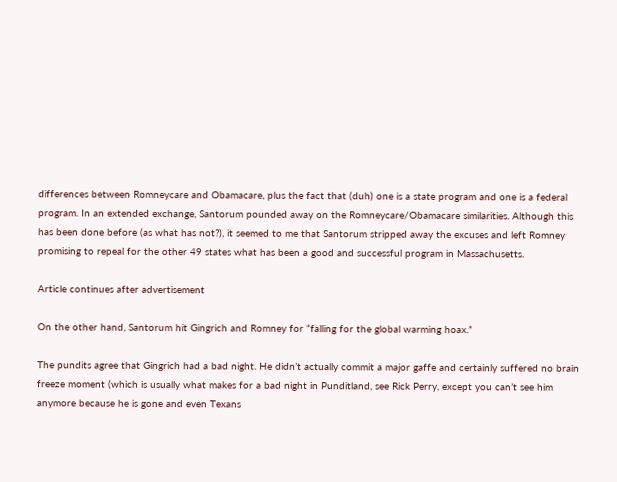differences between Romneycare and Obamacare, plus the fact that (duh) one is a state program and one is a federal program. In an extended exchange, Santorum pounded away on the Romneycare/Obamacare similarities. Although this has been done before (as what has not?), it seemed to me that Santorum stripped away the excuses and left Romney promising to repeal for the other 49 states what has been a good and successful program in Massachusetts.

Article continues after advertisement

On the other hand, Santorum hit Gingrich and Romney for “falling for the global warming hoax.”

The pundits agree that Gingrich had a bad night. He didn’t actually commit a major gaffe and certainly suffered no brain freeze moment (which is usually what makes for a bad night in Punditland, see Rick Perry, except you can’t see him anymore because he is gone and even Texans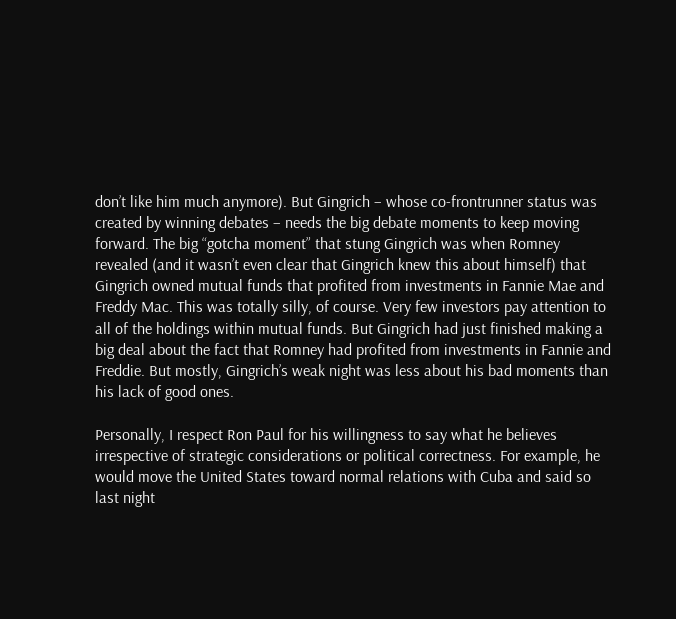don’t like him much anymore). But Gingrich – whose co-frontrunner status was created by winning debates – needs the big debate moments to keep moving forward. The big “gotcha moment” that stung Gingrich was when Romney revealed (and it wasn’t even clear that Gingrich knew this about himself) that Gingrich owned mutual funds that profited from investments in Fannie Mae and Freddy Mac. This was totally silly, of course. Very few investors pay attention to all of the holdings within mutual funds. But Gingrich had just finished making a big deal about the fact that Romney had profited from investments in Fannie and Freddie. But mostly, Gingrich’s weak night was less about his bad moments than his lack of good ones.

Personally, I respect Ron Paul for his willingness to say what he believes irrespective of strategic considerations or political correctness. For example, he would move the United States toward normal relations with Cuba and said so last night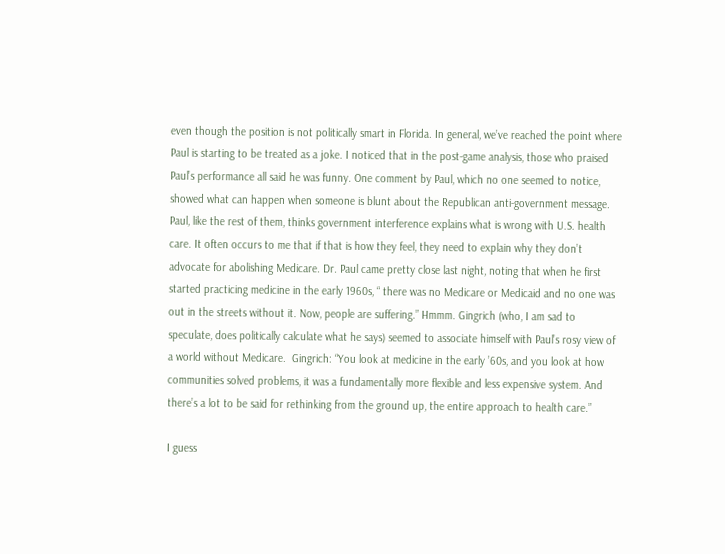even though the position is not politically smart in Florida. In general, we’ve reached the point where Paul is starting to be treated as a joke. I noticed that in the post-game analysis, those who praised Paul’s performance all said he was funny. One comment by Paul, which no one seemed to notice, showed what can happen when someone is blunt about the Republican anti-government message. Paul, like the rest of them, thinks government interference explains what is wrong with U.S. health care. It often occurs to me that if that is how they feel, they need to explain why they don’t advocate for abolishing Medicare. Dr. Paul came pretty close last night, noting that when he first started practicing medicine in the early 1960s, “ there was no Medicare or Medicaid and no one was out in the streets without it. Now, people are suffering.” Hmmm. Gingrich (who, I am sad to speculate, does politically calculate what he says) seemed to associate himself with Paul’s rosy view of a world without Medicare.  Gingrich: “You look at medicine in the early ’60s, and you look at how communities solved problems, it was a fundamentally more flexible and less expensive system. And there’s a lot to be said for rethinking from the ground up, the entire approach to health care.”

I guess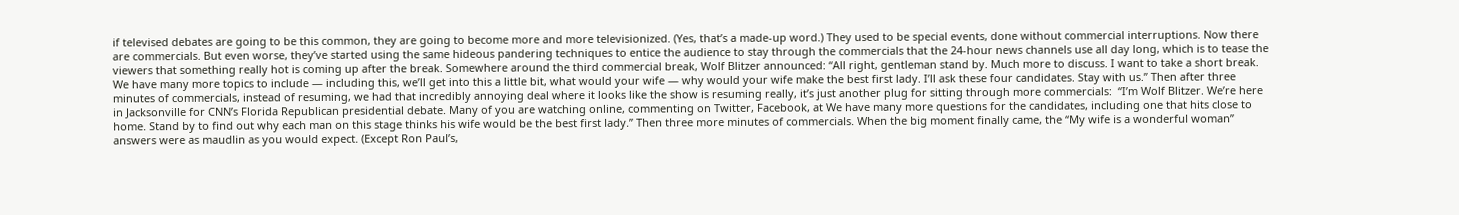if televised debates are going to be this common, they are going to become more and more televisionized. (Yes, that’s a made-up word.) They used to be special events, done without commercial interruptions. Now there are commercials. But even worse, they’ve started using the same hideous pandering techniques to entice the audience to stay through the commercials that the 24-hour news channels use all day long, which is to tease the viewers that something really hot is coming up after the break. Somewhere around the third commercial break, Wolf Blitzer announced: “All right, gentleman stand by. Much more to discuss. I want to take a short break. We have many more topics to include — including this, we’ll get into this a little bit, what would your wife — why would your wife make the best first lady. I’ll ask these four candidates. Stay with us.” Then after three minutes of commercials, instead of resuming, we had that incredibly annoying deal where it looks like the show is resuming really, it’s just another plug for sitting through more commercials:  “I’m Wolf Blitzer. We’re here in Jacksonville for CNN’s Florida Republican presidential debate. Many of you are watching online, commenting on Twitter, Facebook, at We have many more questions for the candidates, including one that hits close to home. Stand by to find out why each man on this stage thinks his wife would be the best first lady.” Then three more minutes of commercials. When the big moment finally came, the “My wife is a wonderful woman” answers were as maudlin as you would expect. (Except Ron Paul’s,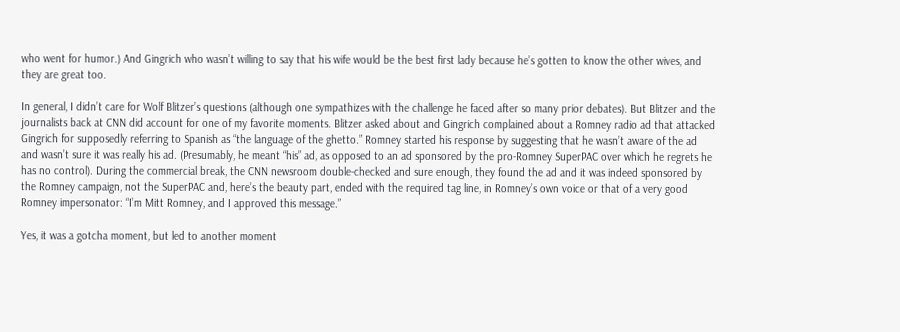who went for humor.) And Gingrich who wasn’t willing to say that his wife would be the best first lady because he’s gotten to know the other wives, and they are great too.

In general, I didn’t care for Wolf Blitzer’s questions (although one sympathizes with the challenge he faced after so many prior debates). But Blitzer and the journalists back at CNN did account for one of my favorite moments. Blitzer asked about and Gingrich complained about a Romney radio ad that attacked Gingrich for supposedly referring to Spanish as “the language of the ghetto.” Romney started his response by suggesting that he wasn’t aware of the ad and wasn’t sure it was really his ad. (Presumably, he meant “his” ad, as opposed to an ad sponsored by the pro-Romney SuperPAC over which he regrets he has no control). During the commercial break, the CNN newsroom double-checked and sure enough, they found the ad and it was indeed sponsored by the Romney campaign, not the SuperPAC and, here’s the beauty part, ended with the required tag line, in Romney’s own voice or that of a very good Romney impersonator: “I’m Mitt Romney, and I approved this message.”

Yes, it was a gotcha moment, but led to another moment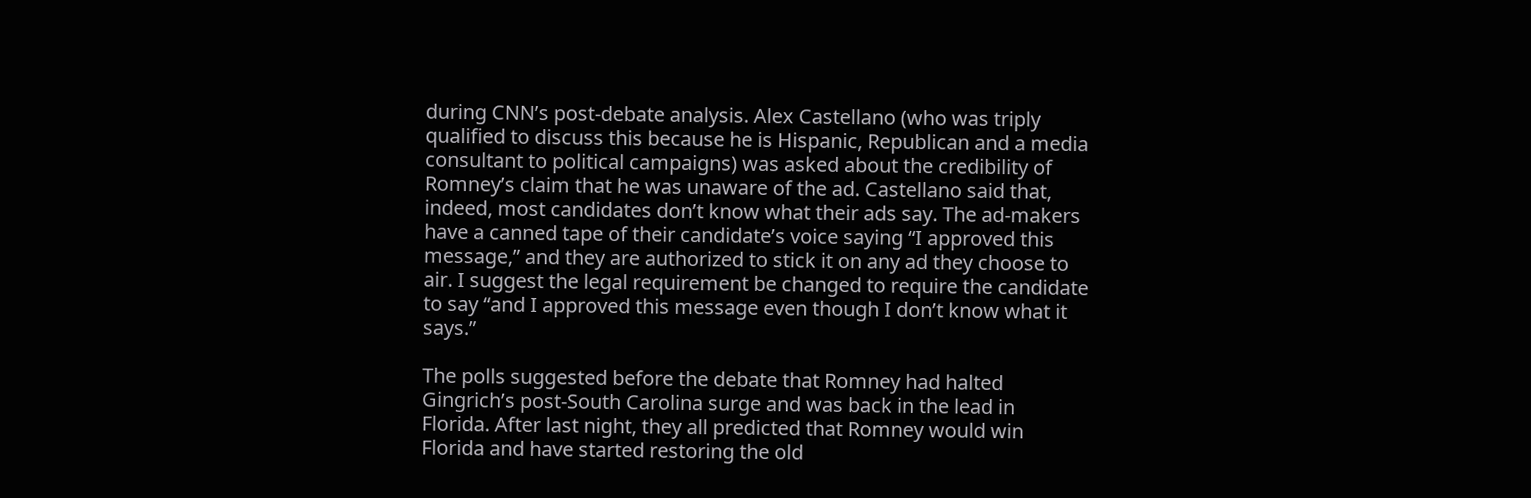during CNN’s post-debate analysis. Alex Castellano (who was triply qualified to discuss this because he is Hispanic, Republican and a media consultant to political campaigns) was asked about the credibility of Romney’s claim that he was unaware of the ad. Castellano said that, indeed, most candidates don’t know what their ads say. The ad-makers have a canned tape of their candidate’s voice saying “I approved this message,” and they are authorized to stick it on any ad they choose to air. I suggest the legal requirement be changed to require the candidate to say “and I approved this message even though I don’t know what it says.”

The polls suggested before the debate that Romney had halted Gingrich’s post-South Carolina surge and was back in the lead in Florida. After last night, they all predicted that Romney would win Florida and have started restoring the old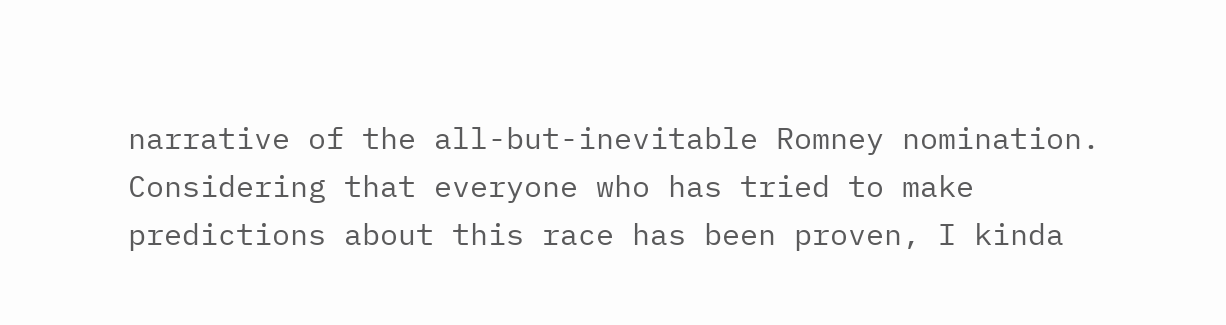narrative of the all-but-inevitable Romney nomination. Considering that everyone who has tried to make predictions about this race has been proven, I kinda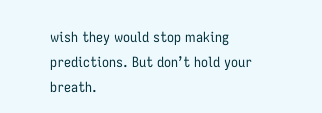wish they would stop making predictions. But don’t hold your breath.